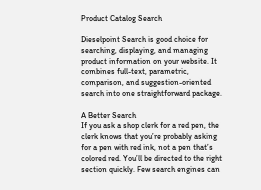Product Catalog Search

Dieselpoint Search is good choice for searching, displaying, and managing product information on your website. It combines full-text, parametric, comparison, and suggestion-oriented search into one straightforward package.

A Better Search
If you ask a shop clerk for a red pen, the clerk knows that you’re probably asking for a pen with red ink, not a pen that’s colored red. You’ll be directed to the right section quickly. Few search engines can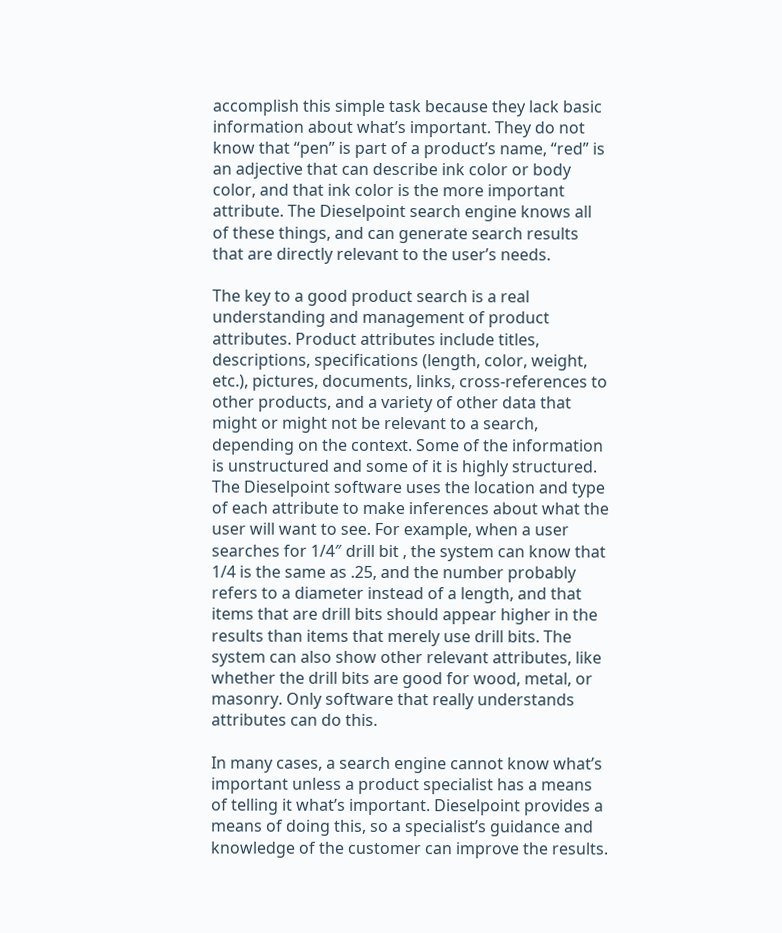accomplish this simple task because they lack basic information about what’s important. They do not know that “pen” is part of a product’s name, “red” is an adjective that can describe ink color or body color, and that ink color is the more important attribute. The Dieselpoint search engine knows all of these things, and can generate search results that are directly relevant to the user’s needs.

The key to a good product search is a real understanding and management of product attributes. Product attributes include titles, descriptions, specifications (length, color, weight, etc.), pictures, documents, links, cross-references to other products, and a variety of other data that might or might not be relevant to a search, depending on the context. Some of the information is unstructured and some of it is highly structured. The Dieselpoint software uses the location and type of each attribute to make inferences about what the user will want to see. For example, when a user searches for 1/4″ drill bit , the system can know that 1/4 is the same as .25, and the number probably refers to a diameter instead of a length, and that items that are drill bits should appear higher in the results than items that merely use drill bits. The system can also show other relevant attributes, like whether the drill bits are good for wood, metal, or masonry. Only software that really understands attributes can do this.

In many cases, a search engine cannot know what’s important unless a product specialist has a means of telling it what’s important. Dieselpoint provides a means of doing this, so a specialist’s guidance and knowledge of the customer can improve the results.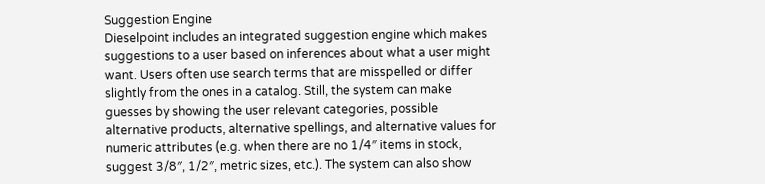Suggestion Engine
Dieselpoint includes an integrated suggestion engine which makes suggestions to a user based on inferences about what a user might want. Users often use search terms that are misspelled or differ slightly from the ones in a catalog. Still, the system can make guesses by showing the user relevant categories, possible alternative products, alternative spellings, and alternative values for numeric attributes (e.g. when there are no 1/4″ items in stock, suggest 3/8″, 1/2″, metric sizes, etc.). The system can also show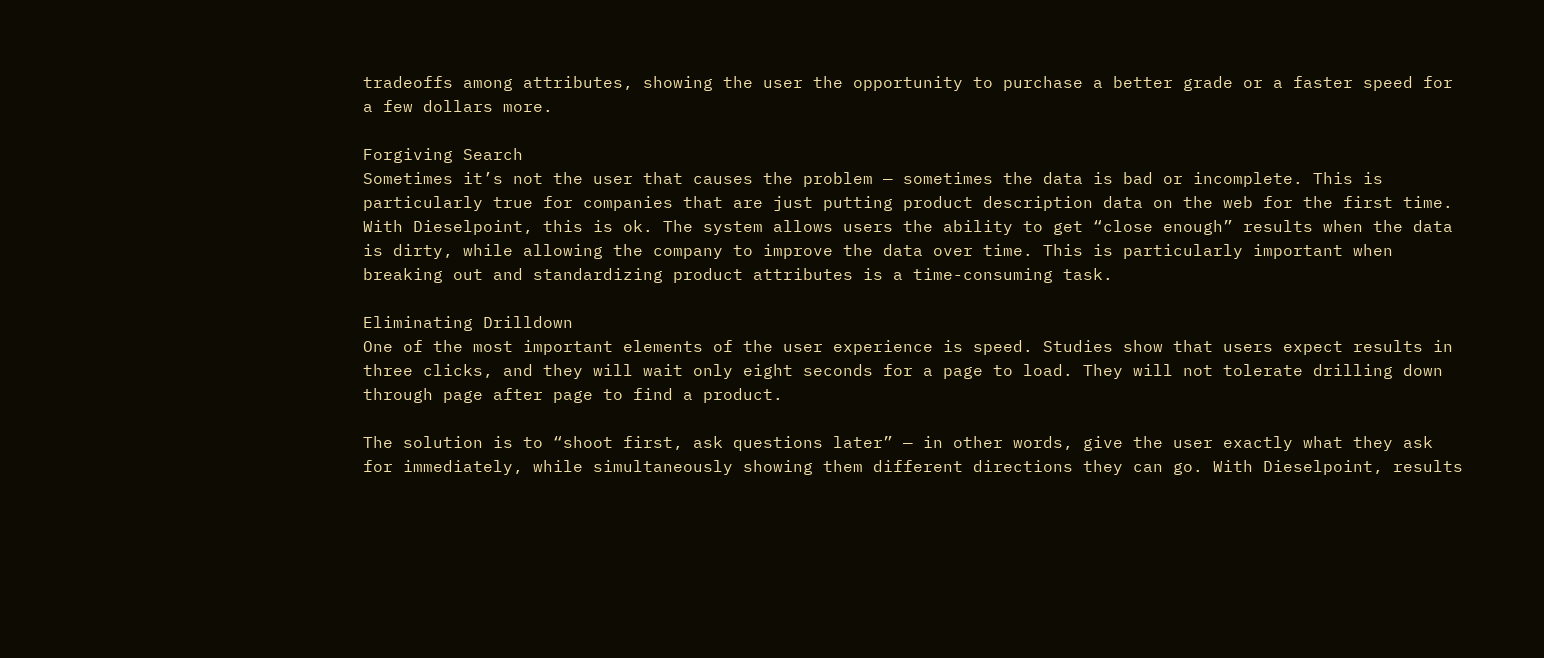tradeoffs among attributes, showing the user the opportunity to purchase a better grade or a faster speed for a few dollars more.

Forgiving Search
Sometimes it’s not the user that causes the problem — sometimes the data is bad or incomplete. This is particularly true for companies that are just putting product description data on the web for the first time. With Dieselpoint, this is ok. The system allows users the ability to get “close enough” results when the data is dirty, while allowing the company to improve the data over time. This is particularly important when breaking out and standardizing product attributes is a time-consuming task.

Eliminating Drilldown
One of the most important elements of the user experience is speed. Studies show that users expect results in three clicks, and they will wait only eight seconds for a page to load. They will not tolerate drilling down through page after page to find a product.

The solution is to “shoot first, ask questions later” — in other words, give the user exactly what they ask for immediately, while simultaneously showing them different directions they can go. With Dieselpoint, results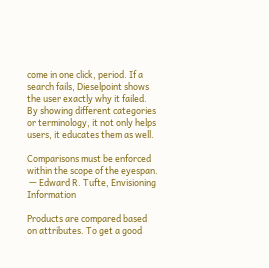come in one click, period. If a search fails, Dieselpoint shows the user exactly why it failed. By showing different categories or terminology, it not only helps users, it educates them as well.

Comparisons must be enforced within the scope of the eyespan.
 — Edward R. Tufte, Envisioning Information

Products are compared based on attributes. To get a good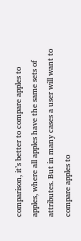comparison, it’s better to compare apples to apples, where all apples have the same sets of attributes. But in many cases a user will want to compare apples to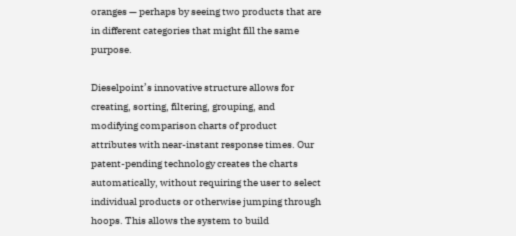oranges — perhaps by seeing two products that are in different categories that might fill the same purpose.

Dieselpoint’s innovative structure allows for creating, sorting, filtering, grouping, and modifying comparison charts of product attributes with near-instant response times. Our patent-pending technology creates the charts automatically, without requiring the user to select individual products or otherwise jumping through hoops. This allows the system to build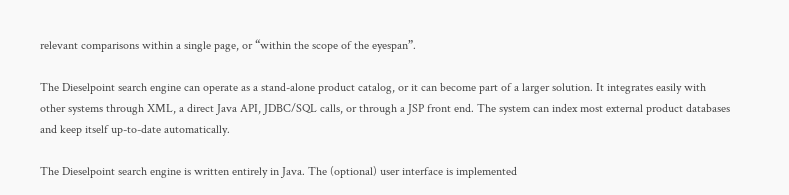relevant comparisons within a single page, or “within the scope of the eyespan”.

The Dieselpoint search engine can operate as a stand-alone product catalog, or it can become part of a larger solution. It integrates easily with other systems through XML, a direct Java API, JDBC/SQL calls, or through a JSP front end. The system can index most external product databases and keep itself up-to-date automatically.

The Dieselpoint search engine is written entirely in Java. The (optional) user interface is implemented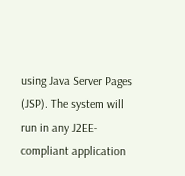using Java Server Pages (JSP). The system will run in any J2EE-compliant application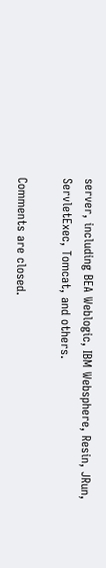server, including BEA Weblogic, IBM Websphere, Resin, JRun, ServletExec, Tomcat, and others.

Comments are closed.